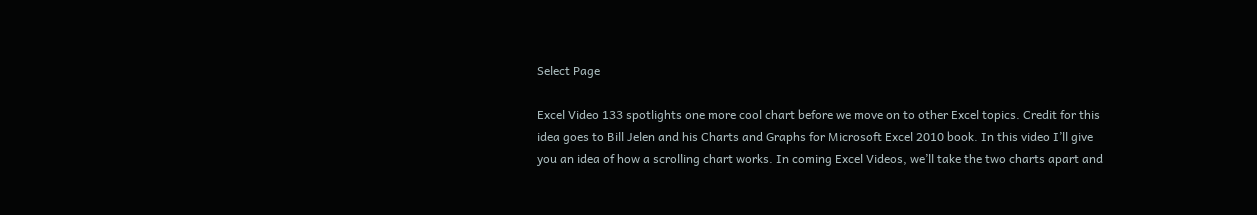Select Page

Excel Video 133 spotlights one more cool chart before we move on to other Excel topics. Credit for this idea goes to Bill Jelen and his Charts and Graphs for Microsoft Excel 2010 book. In this video I’ll give you an idea of how a scrolling chart works. In coming Excel Videos, we’ll take the two charts apart and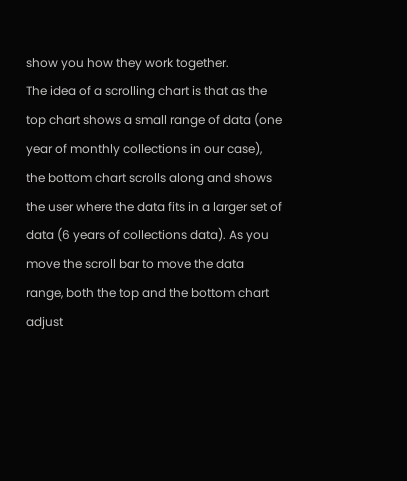show you how they work together.
The idea of a scrolling chart is that as the top chart shows a small range of data (one year of monthly collections in our case), the bottom chart scrolls along and shows the user where the data fits in a larger set of data (6 years of collections data). As you move the scroll bar to move the data range, both the top and the bottom chart adjust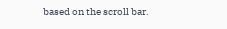based on the scroll bar.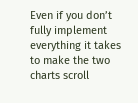Even if you don’t fully implement everything it takes to make the two charts scroll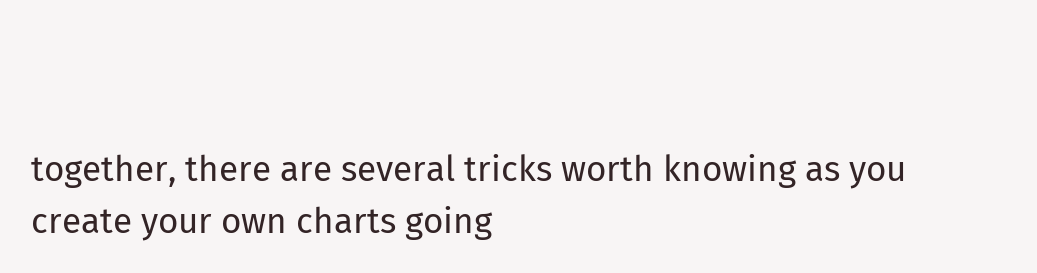together, there are several tricks worth knowing as you create your own charts going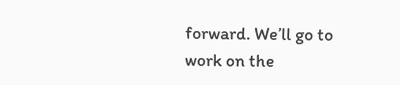forward. We’ll go to work on the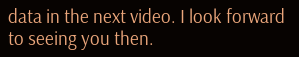data in the next video. I look forward to seeing you then.